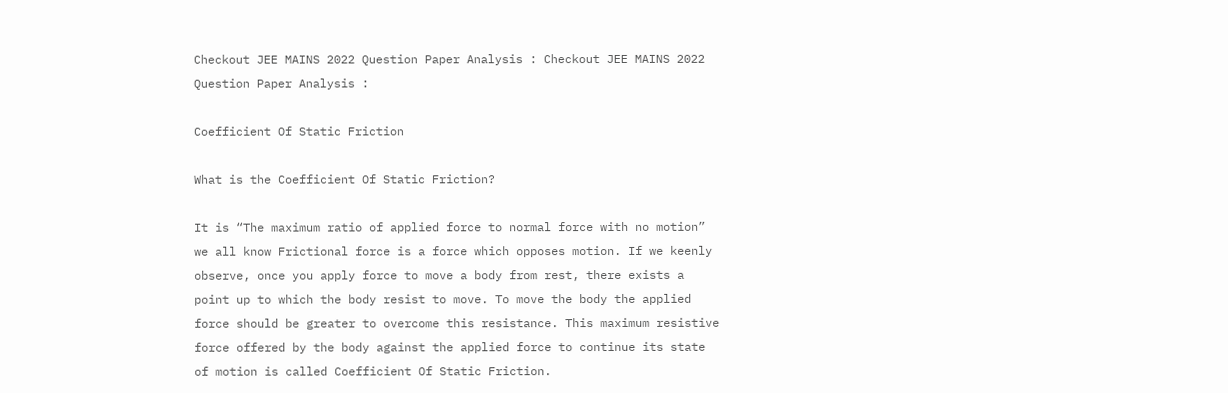Checkout JEE MAINS 2022 Question Paper Analysis : Checkout JEE MAINS 2022 Question Paper Analysis :

Coefficient Of Static Friction

What is the Coefficient Of Static Friction?

It is “The maximum ratio of applied force to normal force with no motion” we all know Frictional force is a force which opposes motion. If we keenly observe, once you apply force to move a body from rest, there exists a point up to which the body resist to move. To move the body the applied force should be greater to overcome this resistance. This maximum resistive force offered by the body against the applied force to continue its state of motion is called Coefficient Of Static Friction.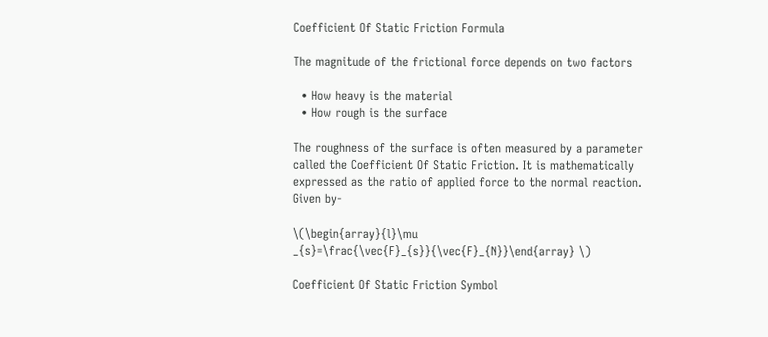Coefficient Of Static Friction Formula

The magnitude of the frictional force depends on two factors

  • How heavy is the material
  • How rough is the surface

The roughness of the surface is often measured by a parameter called the Coefficient Of Static Friction. It is mathematically expressed as the ratio of applied force to the normal reaction. Given by-

\(\begin{array}{l}\mu _{s}=\frac{\vec{F}_{s}}{\vec{F}_{N}}\end{array} \)

Coefficient Of Static Friction Symbol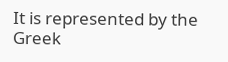It is represented by the Greek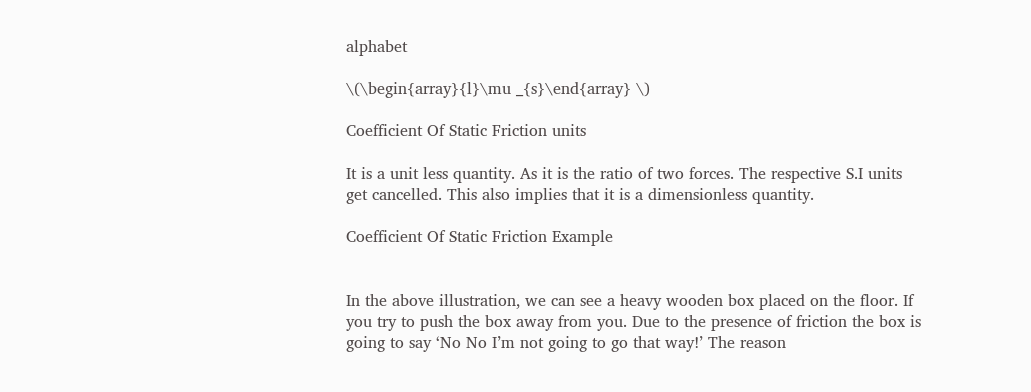alphabet

\(\begin{array}{l}\mu _{s}\end{array} \)

Coefficient Of Static Friction units

It is a unit less quantity. As it is the ratio of two forces. The respective S.I units get cancelled. This also implies that it is a dimensionless quantity.

Coefficient Of Static Friction Example


In the above illustration, we can see a heavy wooden box placed on the floor. If you try to push the box away from you. Due to the presence of friction the box is going to say ‘No No I’m not going to go that way!’ The reason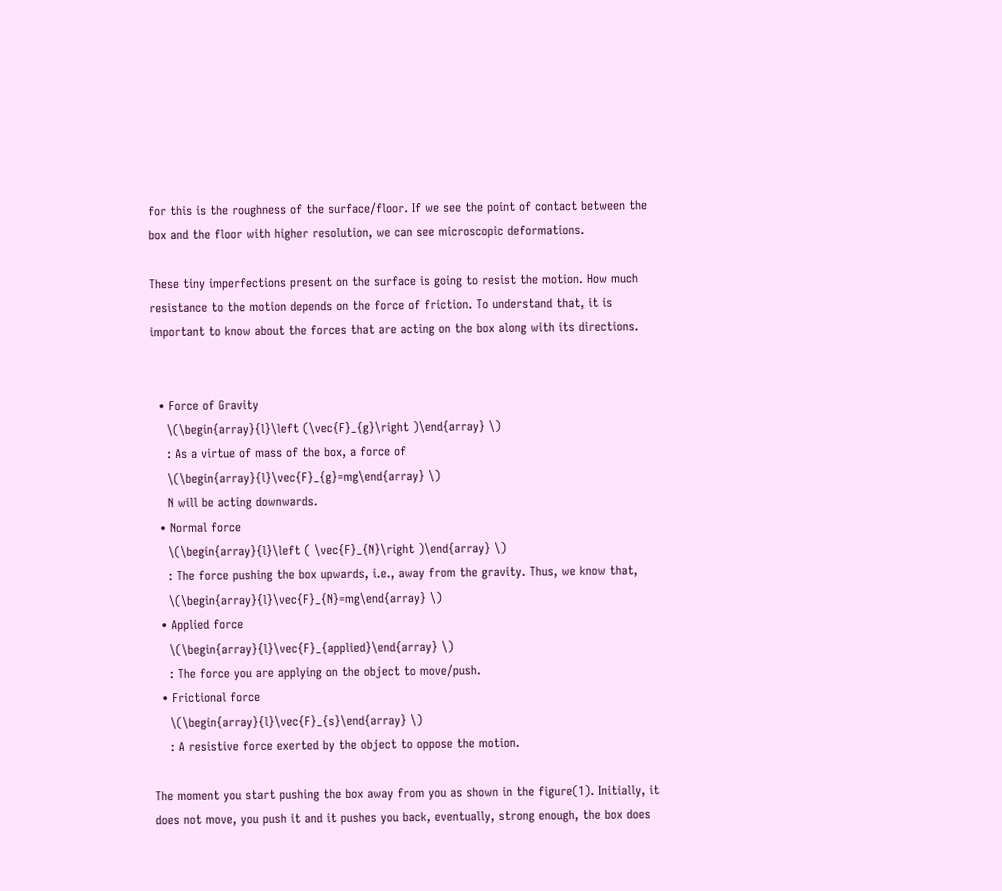for this is the roughness of the surface/floor. If we see the point of contact between the box and the floor with higher resolution, we can see microscopic deformations.

These tiny imperfections present on the surface is going to resist the motion. How much resistance to the motion depends on the force of friction. To understand that, it is important to know about the forces that are acting on the box along with its directions.


  • Force of Gravity
    \(\begin{array}{l}\left (\vec{F}_{g}\right )\end{array} \)
    : As a virtue of mass of the box, a force of
    \(\begin{array}{l}\vec{F}_{g}=mg\end{array} \)
    N will be acting downwards.
  • Normal force
    \(\begin{array}{l}\left ( \vec{F}_{N}\right )\end{array} \)
    : The force pushing the box upwards, i.e., away from the gravity. Thus, we know that,
    \(\begin{array}{l}\vec{F}_{N}=mg\end{array} \)
  • Applied force
    \(\begin{array}{l}\vec{F}_{applied}\end{array} \)
    : The force you are applying on the object to move/push.
  • Frictional force
    \(\begin{array}{l}\vec{F}_{s}\end{array} \)
    : A resistive force exerted by the object to oppose the motion.

The moment you start pushing the box away from you as shown in the figure(1). Initially, it does not move, you push it and it pushes you back, eventually, strong enough, the box does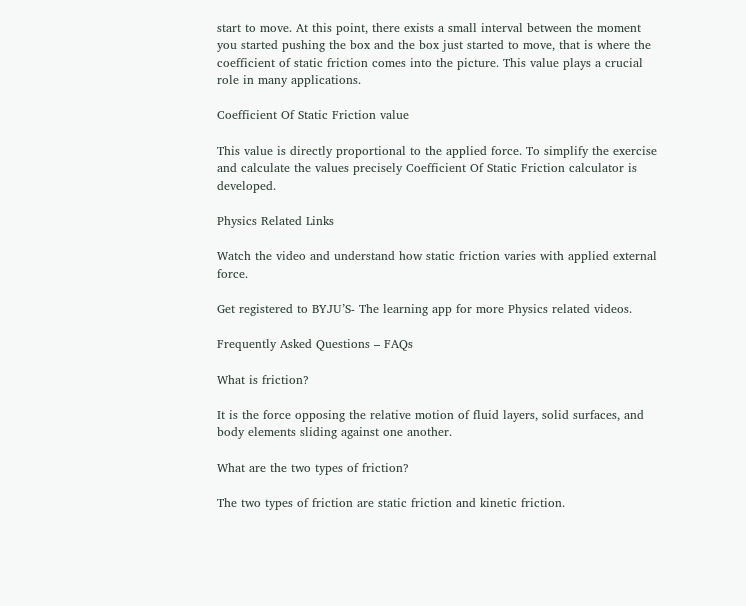start to move. At this point, there exists a small interval between the moment you started pushing the box and the box just started to move, that is where the coefficient of static friction comes into the picture. This value plays a crucial role in many applications.

Coefficient Of Static Friction value

This value is directly proportional to the applied force. To simplify the exercise and calculate the values precisely Coefficient Of Static Friction calculator is developed.

Physics Related Links

Watch the video and understand how static friction varies with applied external force.

Get registered to BYJU’S- The learning app for more Physics related videos.

Frequently Asked Questions – FAQs

What is friction?

It is the force opposing the relative motion of fluid layers, solid surfaces, and body elements sliding against one another.

What are the two types of friction?

The two types of friction are static friction and kinetic friction.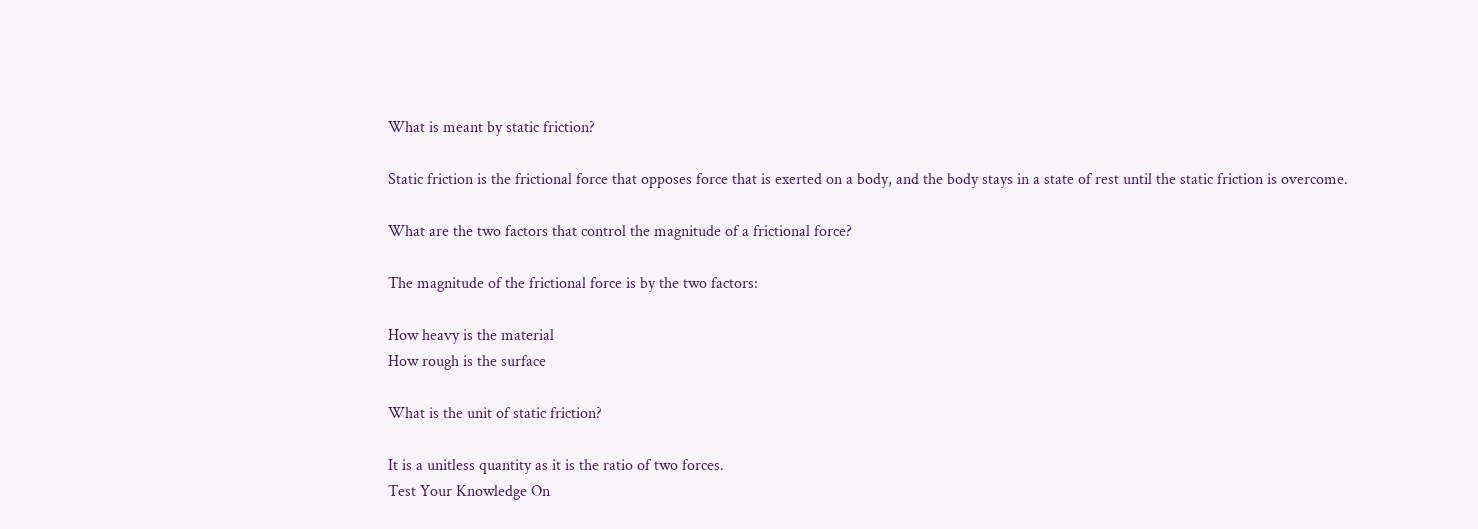What is meant by static friction?

Static friction is the frictional force that opposes force that is exerted on a body, and the body stays in a state of rest until the static friction is overcome.

What are the two factors that control the magnitude of a frictional force?

The magnitude of the frictional force is by the two factors:

How heavy is the material
How rough is the surface

What is the unit of static friction?

It is a unitless quantity as it is the ratio of two forces.
Test Your Knowledge On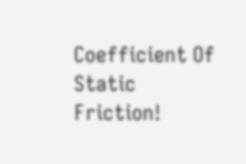Coefficient Of Static Friction!